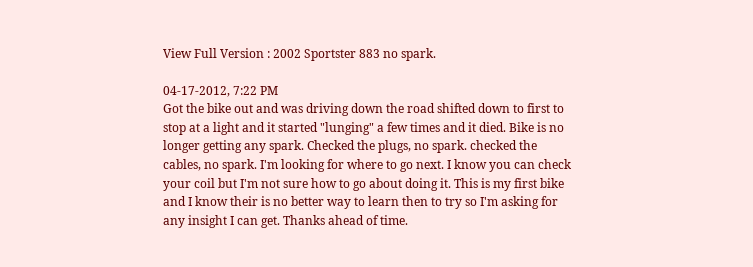View Full Version : 2002 Sportster 883 no spark.

04-17-2012, 7:22 PM
Got the bike out and was driving down the road shifted down to first to stop at a light and it started "lunging" a few times and it died. Bike is no longer getting any spark. Checked the plugs, no spark. checked the cables, no spark. I'm looking for where to go next. I know you can check your coil but I'm not sure how to go about doing it. This is my first bike and I know their is no better way to learn then to try so I'm asking for any insight I can get. Thanks ahead of time.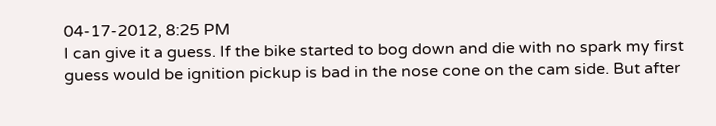04-17-2012, 8:25 PM
I can give it a guess. If the bike started to bog down and die with no spark my first guess would be ignition pickup is bad in the nose cone on the cam side. But after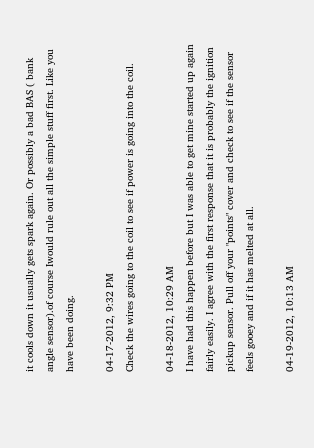it cools down it usually gets spark again. Or possibly a bad BAS ( bank angle sensor).of course Iwould rule out all the simple stuff first. Like you have been doing.

04-17-2012, 9:32 PM
Check the wires going to the coil to see if power is going into the coil.

04-18-2012, 10:29 AM
I have had this happen before but I was able to get mine started up again fairly easily. I agree with the first response that it is probably the ignition pickup sensor. Pull off your "points" cover and check to see if the sensor feels gooey and if it has melted at all.

04-19-2012, 10:13 AM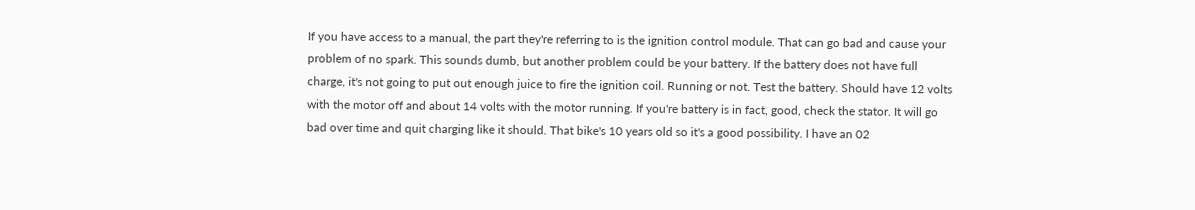If you have access to a manual, the part they're referring to is the ignition control module. That can go bad and cause your problem of no spark. This sounds dumb, but another problem could be your battery. If the battery does not have full charge, it's not going to put out enough juice to fire the ignition coil. Running or not. Test the battery. Should have 12 volts with the motor off and about 14 volts with the motor running. If you're battery is in fact, good, check the stator. It will go bad over time and quit charging like it should. That bike's 10 years old so it's a good possibility. I have an 02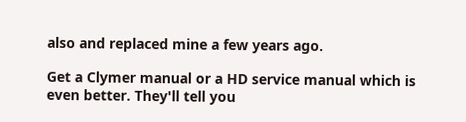also and replaced mine a few years ago.

Get a Clymer manual or a HD service manual which is even better. They'll tell you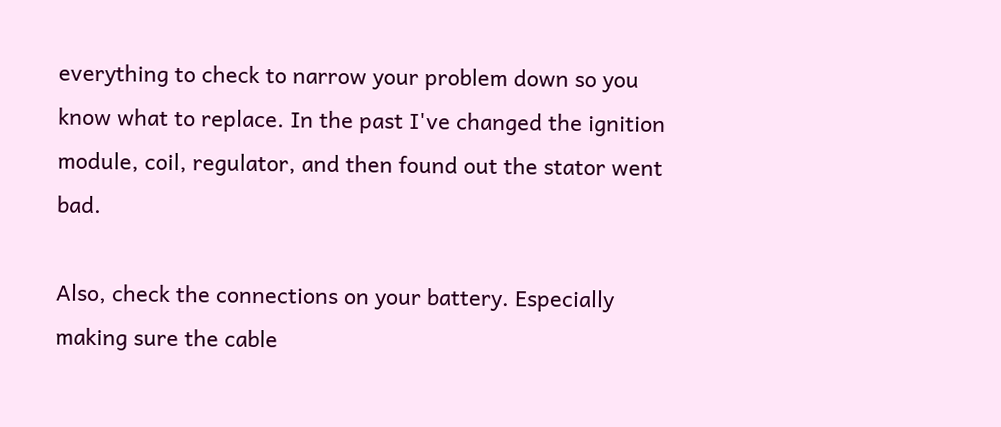everything to check to narrow your problem down so you know what to replace. In the past I've changed the ignition module, coil, regulator, and then found out the stator went bad.

Also, check the connections on your battery. Especially making sure the cable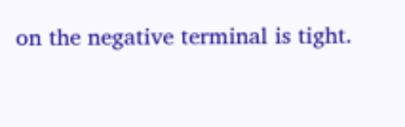on the negative terminal is tight.